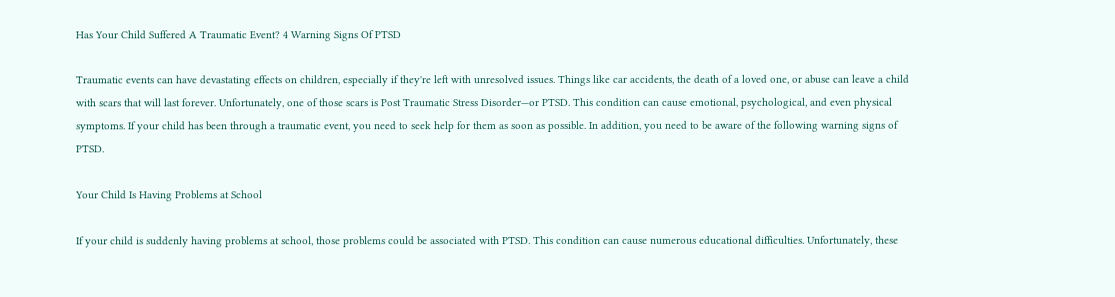Has Your Child Suffered A Traumatic Event? 4 Warning Signs Of PTSD

Traumatic events can have devastating effects on children, especially if they're left with unresolved issues. Things like car accidents, the death of a loved one, or abuse can leave a child with scars that will last forever. Unfortunately, one of those scars is Post Traumatic Stress Disorder—or PTSD. This condition can cause emotional, psychological, and even physical symptoms. If your child has been through a traumatic event, you need to seek help for them as soon as possible. In addition, you need to be aware of the following warning signs of PTSD.

Your Child Is Having Problems at School

If your child is suddenly having problems at school, those problems could be associated with PTSD. This condition can cause numerous educational difficulties. Unfortunately, these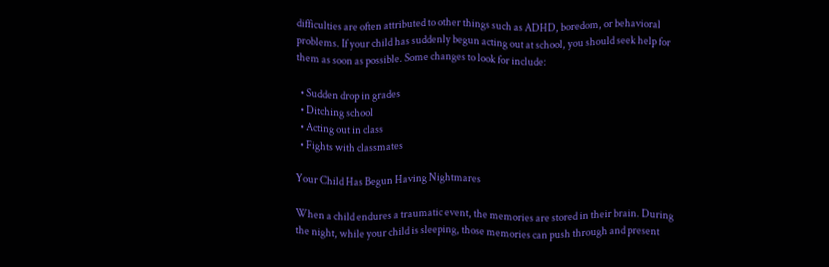difficulties are often attributed to other things such as ADHD, boredom, or behavioral problems. If your child has suddenly begun acting out at school, you should seek help for them as soon as possible. Some changes to look for include:

  • Sudden drop in grades
  • Ditching school
  • Acting out in class
  • Fights with classmates

Your Child Has Begun Having Nightmares

When a child endures a traumatic event, the memories are stored in their brain. During the night, while your child is sleeping, those memories can push through and present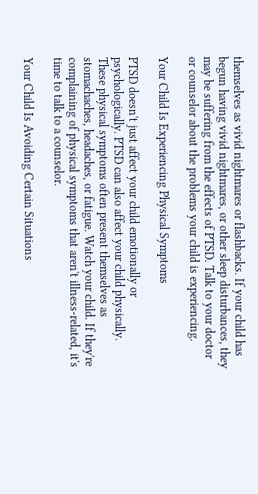themselves as vivid nightmares or flashbacks. If your child has begun having vivid nightmares, or other sleep disturbances, they may be suffering from the effects of PTSD. Talk to your doctor or counselor about the problems your child is experiencing.

Your Child Is Experiencing Physical Symptoms

PTSD doesn't just affect your child emotionally or psychologically. PTSD can also affect your child physically. These physical symptoms often present themselves as stomachaches, headaches, or fatigue. Watch your child. If they're complaining of physical symptoms that aren't illness-related, it's time to talk to a counselor.

Your Child Is Avoiding Certain Situations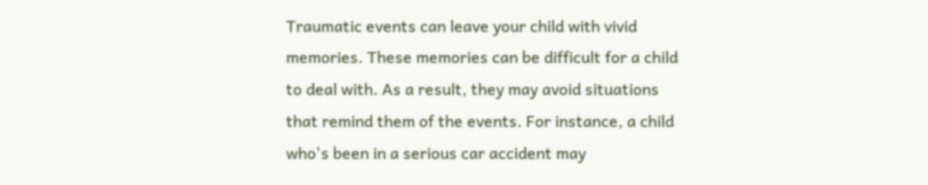Traumatic events can leave your child with vivid memories. These memories can be difficult for a child to deal with. As a result, they may avoid situations that remind them of the events. For instance, a child who's been in a serious car accident may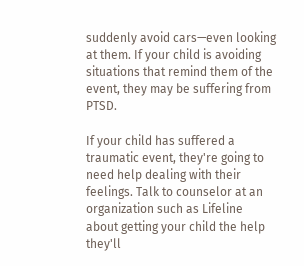suddenly avoid cars—even looking at them. If your child is avoiding situations that remind them of the event, they may be suffering from PTSD.

If your child has suffered a traumatic event, they're going to need help dealing with their feelings. Talk to counselor at an organization such as Lifeline about getting your child the help they'll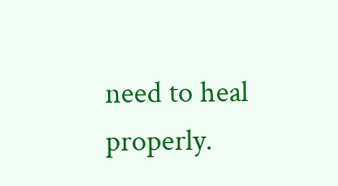need to heal properly.